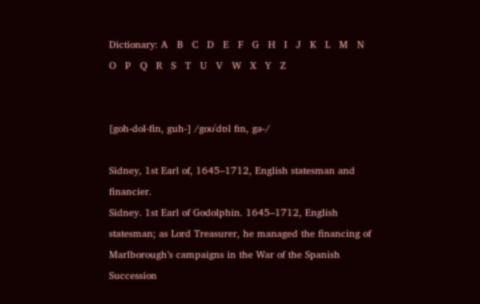Dictionary: A   B   C   D   E   F   G   H   I   J   K   L   M   N   O   P   Q   R   S   T   U   V   W   X   Y   Z


[goh-dol-fin, guh-] /goʊˈdɒl fɪn, gə-/

Sidney, 1st Earl of, 1645–1712, English statesman and financier.
Sidney. 1st Earl of Godolphin. 1645–1712, English statesman; as Lord Treasurer, he managed the financing of Marlborough’s campaigns in the War of the Spanish Succession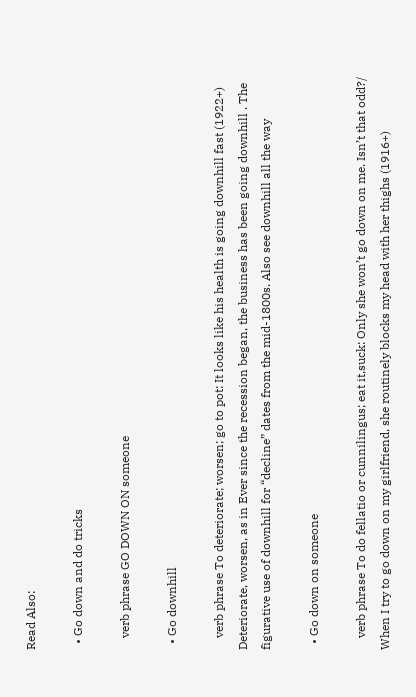Read Also:

  • Go down and do tricks

    verb phrase GO DOWN ON someone

  • Go downhill

    verb phrase To deteriorate; worsen; go to pot: It looks like his health is going downhill fast (1922+) Deteriorate, worsen, as in Ever since the recession began, the business has been going downhill . The figurative use of downhill for “decline” dates from the mid-1800s. Also see downhill all the way

  • Go down on someone

    verb phrase To do fellatio or cunnilingus; eat it,suck: Only she won’t go down on me. Isn’t that odd?/ When I try to go down on my girlfriend, she routinely blocks my head with her thighs (1916+)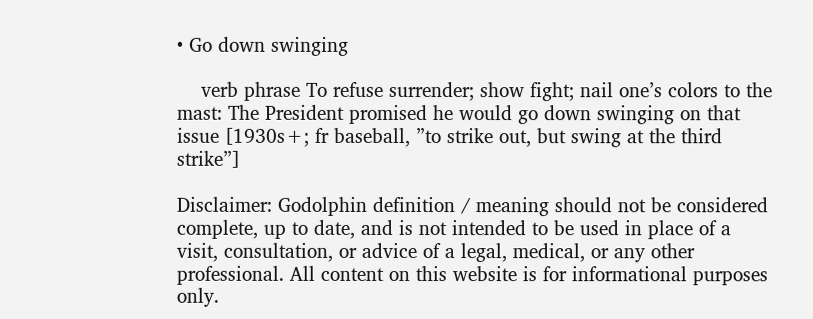• Go down swinging

    verb phrase To refuse surrender; show fight; nail one’s colors to the mast: The President promised he would go down swinging on that issue [1930s+; fr baseball, ”to strike out, but swing at the third strike”]

Disclaimer: Godolphin definition / meaning should not be considered complete, up to date, and is not intended to be used in place of a visit, consultation, or advice of a legal, medical, or any other professional. All content on this website is for informational purposes only.